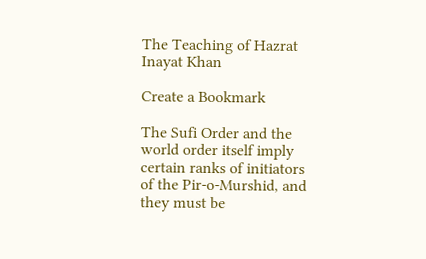The Teaching of Hazrat Inayat Khan

Create a Bookmark

The Sufi Order and the world order itself imply certain ranks of initiators of the Pir-o-Murshid, and they must be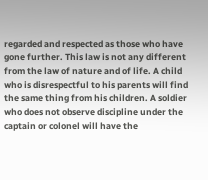regarded and respected as those who have gone further. This law is not any different from the law of nature and of life. A child who is disrespectful to his parents will find the same thing from his children. A soldier who does not observe discipline under the captain or colonel will have the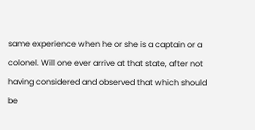same experience when he or she is a captain or a colonel. Will one ever arrive at that state, after not having considered and observed that which should be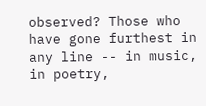observed? Those who have gone furthest in any line -- in music, in poetry,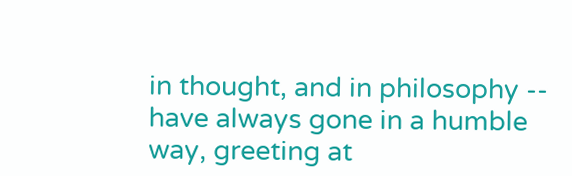in thought, and in philosophy -- have always gone in a humble way, greeting at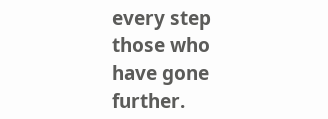every step those who have gone further.